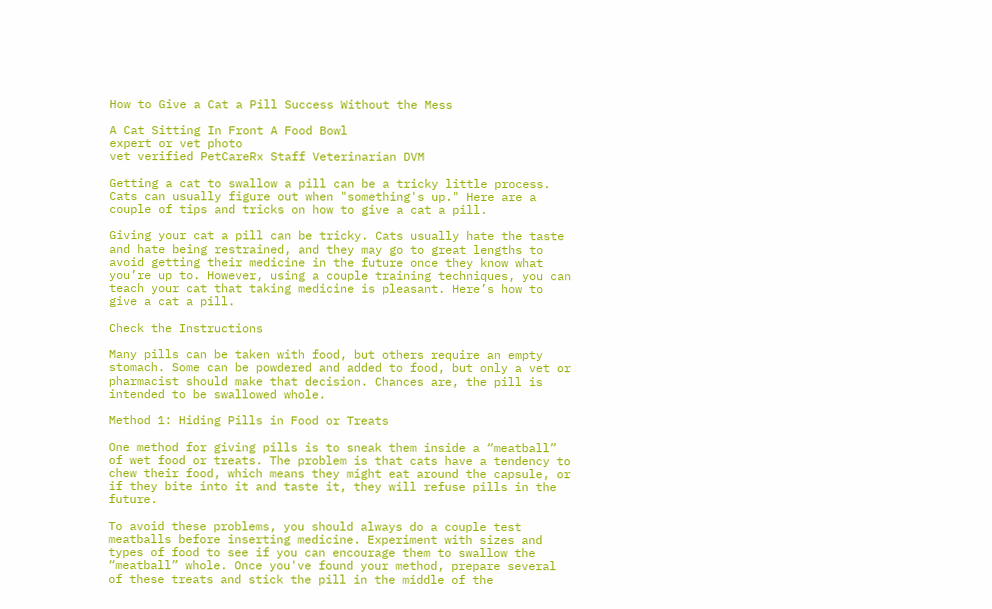How to Give a Cat a Pill Success Without the Mess

A Cat Sitting In Front A Food Bowl
expert or vet photo
vet verified PetCareRx Staff Veterinarian DVM

Getting a cat to swallow a pill can be a tricky little process. Cats can usually figure out when "something's up." Here are a couple of tips and tricks on how to give a cat a pill.

Giving your cat a pill can be tricky. Cats usually hate the taste and hate being restrained, and they may go to great lengths to avoid getting their medicine in the future once they know what you’re up to. However, using a couple training techniques, you can teach your cat that taking medicine is pleasant. Here’s how to give a cat a pill.

Check the Instructions

Many pills can be taken with food, but others require an empty stomach. Some can be powdered and added to food, but only a vet or pharmacist should make that decision. Chances are, the pill is intended to be swallowed whole.

Method 1: Hiding Pills in Food or Treats

One method for giving pills is to sneak them inside a “meatball” of wet food or treats. The problem is that cats have a tendency to chew their food, which means they might eat around the capsule, or if they bite into it and taste it, they will refuse pills in the future.

To avoid these problems, you should always do a couple test meatballs before inserting medicine. Experiment with sizes and types of food to see if you can encourage them to swallow the “meatball” whole. Once you've found your method, prepare several of these treats and stick the pill in the middle of the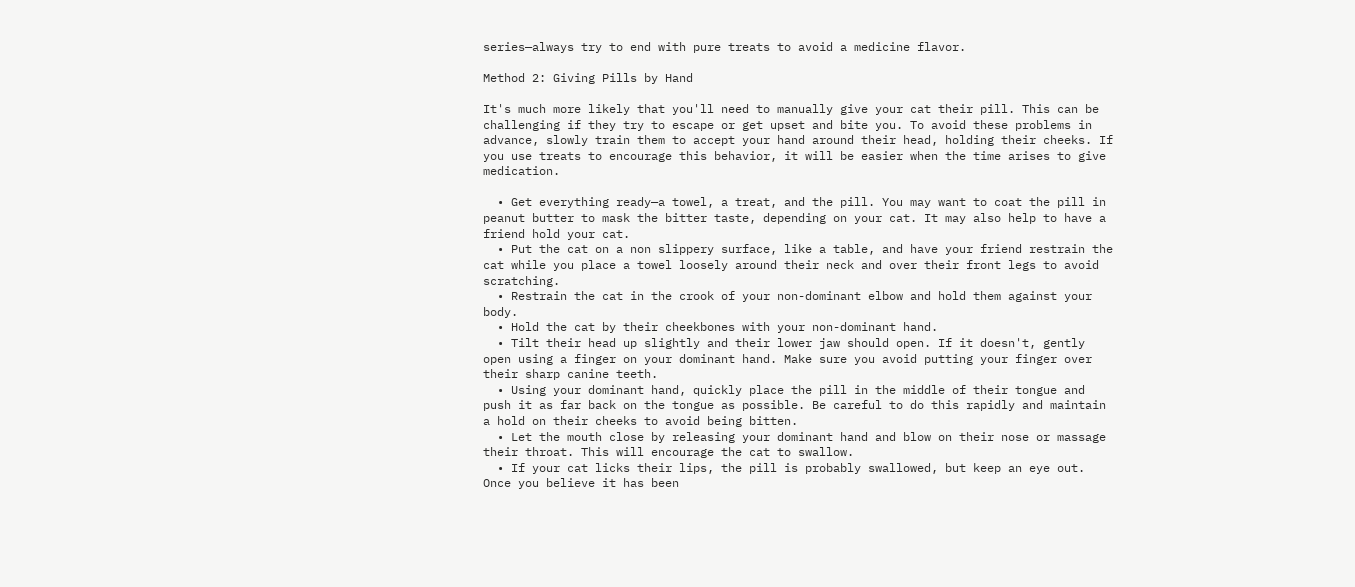series—always try to end with pure treats to avoid a medicine flavor.

Method 2: Giving Pills by Hand

It's much more likely that you'll need to manually give your cat their pill. This can be challenging if they try to escape or get upset and bite you. To avoid these problems in advance, slowly train them to accept your hand around their head, holding their cheeks. If you use treats to encourage this behavior, it will be easier when the time arises to give medication.

  • Get everything ready—a towel, a treat, and the pill. You may want to coat the pill in peanut butter to mask the bitter taste, depending on your cat. It may also help to have a friend hold your cat.
  • Put the cat on a non slippery surface, like a table, and have your friend restrain the cat while you place a towel loosely around their neck and over their front legs to avoid scratching.
  • Restrain the cat in the crook of your non-dominant elbow and hold them against your body.
  • Hold the cat by their cheekbones with your non-dominant hand.
  • Tilt their head up slightly and their lower jaw should open. If it doesn't, gently open using a finger on your dominant hand. Make sure you avoid putting your finger over their sharp canine teeth.
  • Using your dominant hand, quickly place the pill in the middle of their tongue and push it as far back on the tongue as possible. Be careful to do this rapidly and maintain a hold on their cheeks to avoid being bitten.
  • Let the mouth close by releasing your dominant hand and blow on their nose or massage their throat. This will encourage the cat to swallow.
  • If your cat licks their lips, the pill is probably swallowed, but keep an eye out. Once you believe it has been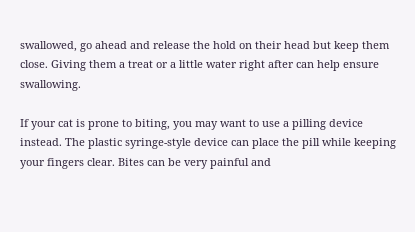swallowed, go ahead and release the hold on their head but keep them close. Giving them a treat or a little water right after can help ensure swallowing.

If your cat is prone to biting, you may want to use a pilling device instead. The plastic syringe-style device can place the pill while keeping your fingers clear. Bites can be very painful and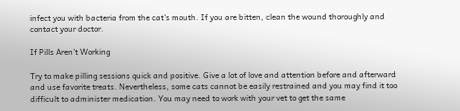infect you with bacteria from the cat's mouth. If you are bitten, clean the wound thoroughly and contact your doctor.

If Pills Aren't Working

Try to make pilling sessions quick and positive. Give a lot of love and attention before and afterward and use favorite treats. Nevertheless, some cats cannot be easily restrained and you may find it too difficult to administer medication. You may need to work with your vet to get the same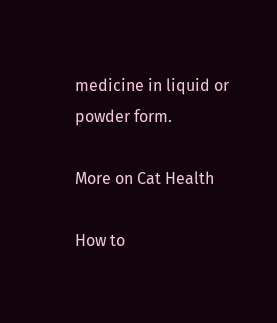medicine in liquid or powder form.

More on Cat Health

How to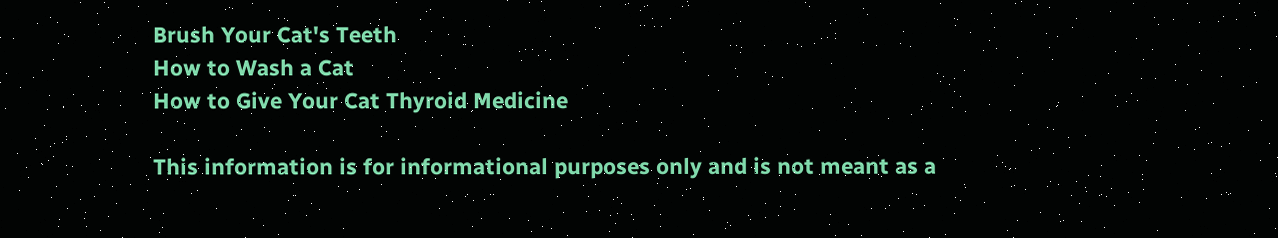Brush Your Cat's Teeth
How to Wash a Cat
How to Give Your Cat Thyroid Medicine

This information is for informational purposes only and is not meant as a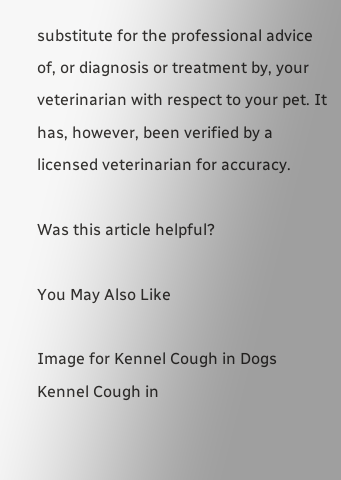substitute for the professional advice of, or diagnosis or treatment by, your veterinarian with respect to your pet. It has, however, been verified by a licensed veterinarian for accuracy.

Was this article helpful?

You May Also Like

Image for Kennel Cough in Dogs
Kennel Cough in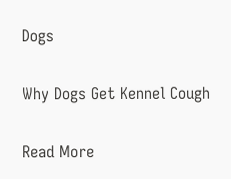Dogs

Why Dogs Get Kennel Cough

Read More